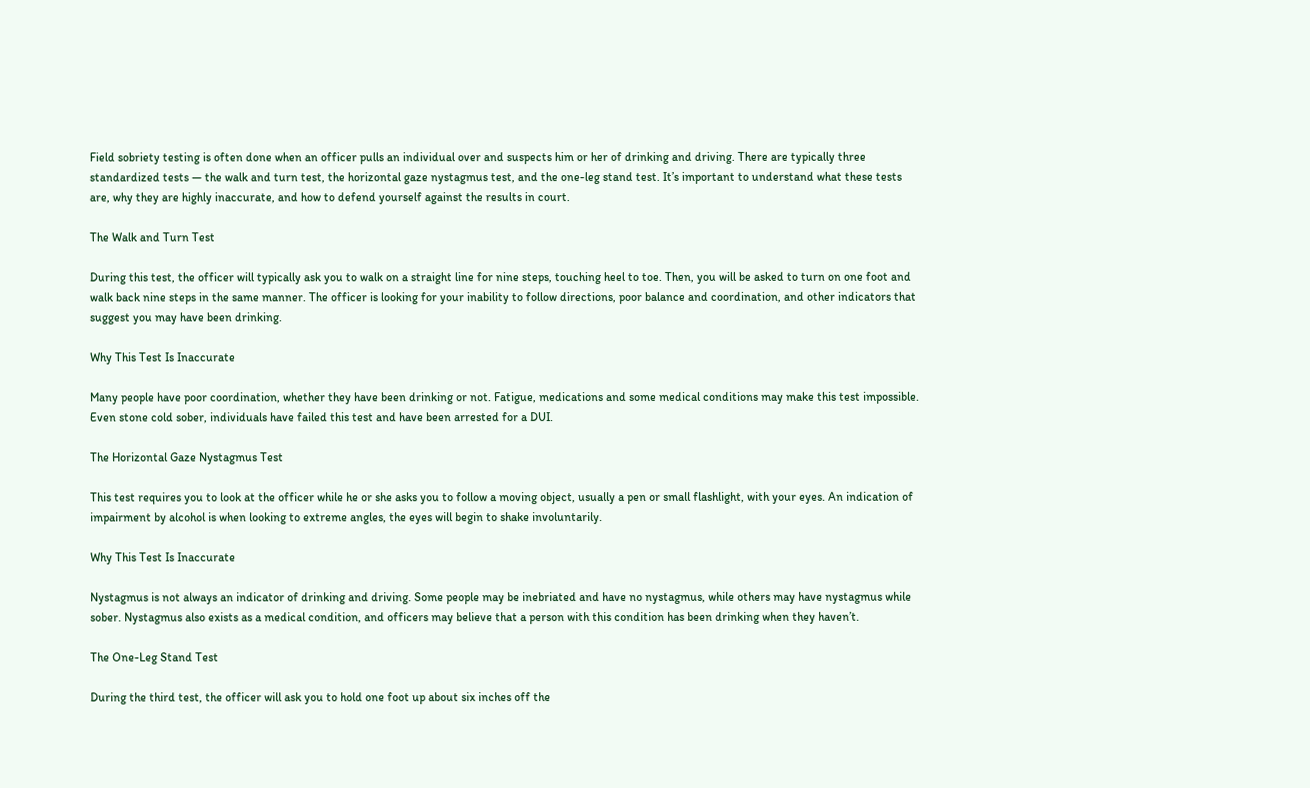Field sobriety testing is often done when an officer pulls an individual over and suspects him or her of drinking and driving. There are typically three standardized tests — the walk and turn test, the horizontal gaze nystagmus test, and the one-leg stand test. It’s important to understand what these tests are, why they are highly inaccurate, and how to defend yourself against the results in court.

The Walk and Turn Test

During this test, the officer will typically ask you to walk on a straight line for nine steps, touching heel to toe. Then, you will be asked to turn on one foot and walk back nine steps in the same manner. The officer is looking for your inability to follow directions, poor balance and coordination, and other indicators that suggest you may have been drinking.

Why This Test Is Inaccurate

Many people have poor coordination, whether they have been drinking or not. Fatigue, medications and some medical conditions may make this test impossible. Even stone cold sober, individuals have failed this test and have been arrested for a DUI.

The Horizontal Gaze Nystagmus Test

This test requires you to look at the officer while he or she asks you to follow a moving object, usually a pen or small flashlight, with your eyes. An indication of impairment by alcohol is when looking to extreme angles, the eyes will begin to shake involuntarily.

Why This Test Is Inaccurate

Nystagmus is not always an indicator of drinking and driving. Some people may be inebriated and have no nystagmus, while others may have nystagmus while sober. Nystagmus also exists as a medical condition, and officers may believe that a person with this condition has been drinking when they haven’t.

The One-Leg Stand Test

During the third test, the officer will ask you to hold one foot up about six inches off the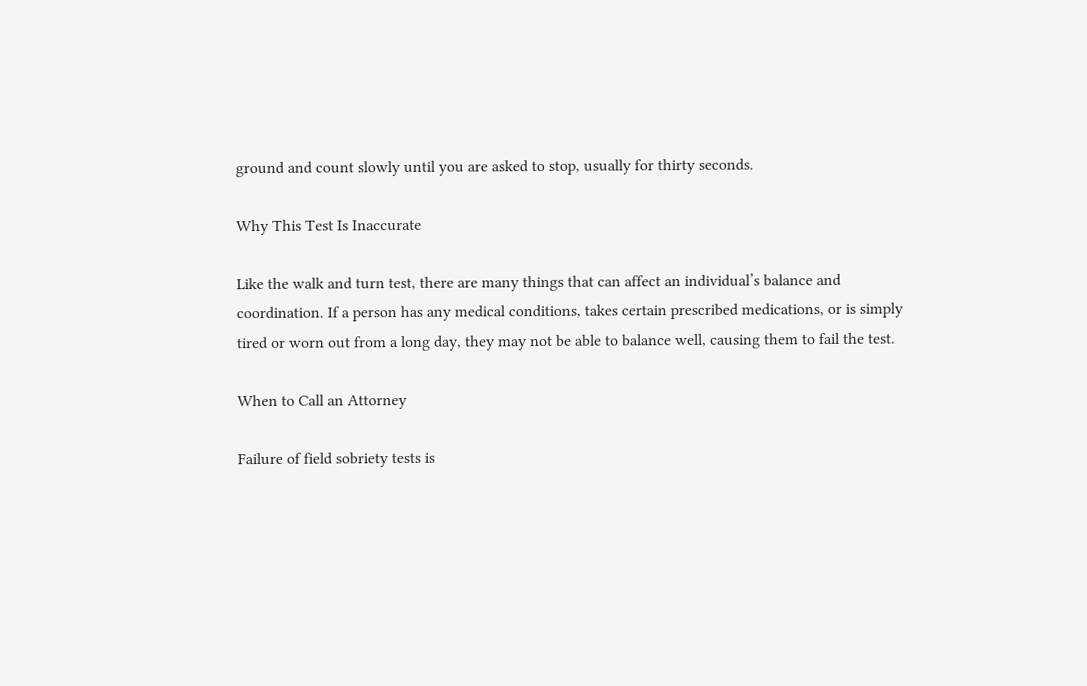ground and count slowly until you are asked to stop, usually for thirty seconds.

Why This Test Is Inaccurate

Like the walk and turn test, there are many things that can affect an individual’s balance and coordination. If a person has any medical conditions, takes certain prescribed medications, or is simply tired or worn out from a long day, they may not be able to balance well, causing them to fail the test.

When to Call an Attorney

Failure of field sobriety tests is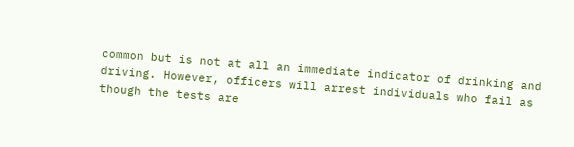common but is not at all an immediate indicator of drinking and driving. However, officers will arrest individuals who fail as though the tests are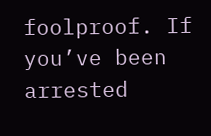foolproof. If you’ve been arrested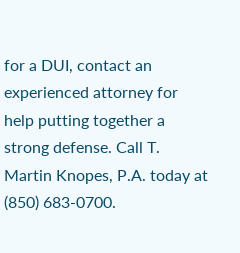for a DUI, contact an experienced attorney for help putting together a strong defense. Call T. Martin Knopes, P.A. today at (850) 683-0700.